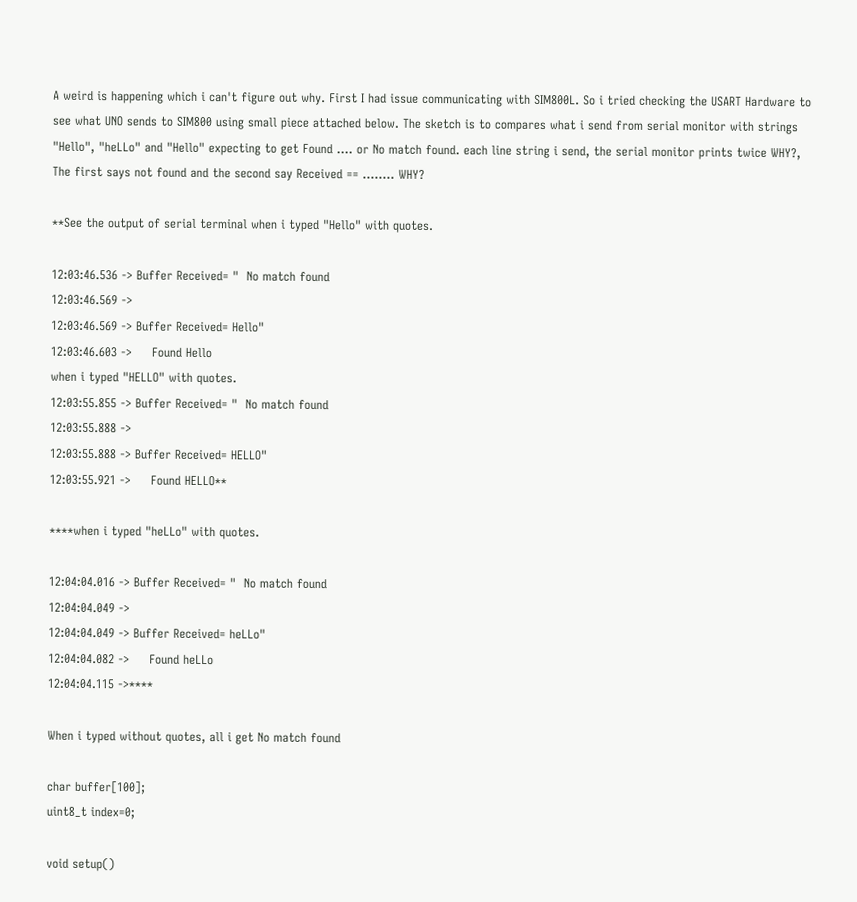A weird is happening which i can't figure out why. First I had issue communicating with SIM800L. So i tried checking the USART Hardware to see what UNO sends to SIM800 using small piece attached below. The sketch is to compares what i send from serial monitor with strings "Hello", "heLLo" and "Hello" expecting to get Found .... or No match found. each line string i send, the serial monitor prints twice WHY?, The first says not found and the second say Received == ........ WHY?

**See the output of serial terminal when i typed "Hello" with quotes.

12:03:46.536 -> Buffer Received= "  No match found
12:03:46.569 ->
12:03:46.569 -> Buffer Received= Hello"
12:03:46.603 ->     Found Hello
when i typed "HELLO" with quotes.
12:03:55.855 -> Buffer Received= "  No match found
12:03:55.888 ->
12:03:55.888 -> Buffer Received= HELLO"
12:03:55.921 ->     Found HELLO**

****when i typed "heLLo" with quotes.

12:04:04.016 -> Buffer Received= "  No match found
12:04:04.049 ->
12:04:04.049 -> Buffer Received= heLLo"
12:04:04.082 ->     Found heLLo
12:04:04.115 ->****

When i typed without quotes, all i get No match found

char buffer[100];
uint8_t index=0;

void setup()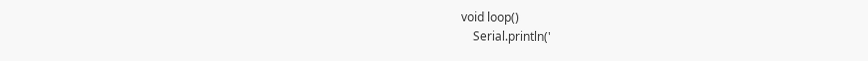void loop()
    Serial.println('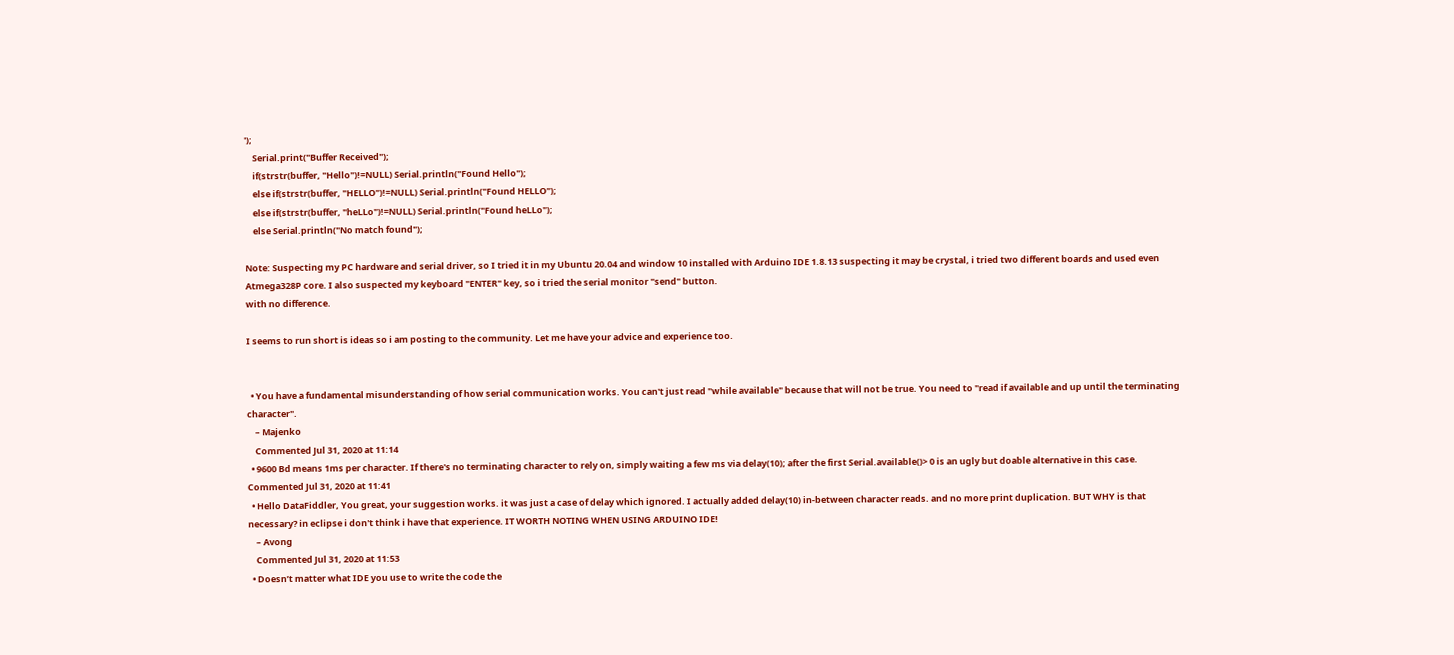');
    Serial.print("Buffer Received");
    if(strstr(buffer, "Hello")!=NULL) Serial.println("Found Hello");
    else if(strstr(buffer, "HELLO")!=NULL) Serial.println("Found HELLO");
    else if(strstr(buffer, "heLLo")!=NULL) Serial.println("Found heLLo");
    else Serial.println("No match found");

Note: Suspecting my PC hardware and serial driver, so I tried it in my Ubuntu 20.04 and window 10 installed with Arduino IDE 1.8.13 suspecting it may be crystal, i tried two different boards and used even Atmega328P core. I also suspected my keyboard "ENTER" key, so i tried the serial monitor "send" button.
with no difference.

I seems to run short is ideas so i am posting to the community. Let me have your advice and experience too.


  • You have a fundamental misunderstanding of how serial communication works. You can't just read "while available" because that will not be true. You need to "read if available and up until the terminating character".
    – Majenko
    Commented Jul 31, 2020 at 11:14
  • 9600 Bd means 1ms per character. If there's no terminating character to rely on, simply waiting a few ms via delay(10); after the first Serial.available()> 0 is an ugly but doable alternative in this case. Commented Jul 31, 2020 at 11:41
  • Hello DataFiddler, You great, your suggestion works. it was just a case of delay which ignored. I actually added delay(10) in-between character reads. and no more print duplication. BUT WHY is that necessary? in eclipse i don't think i have that experience. IT WORTH NOTING WHEN USING ARDUINO IDE!
    – Avong
    Commented Jul 31, 2020 at 11:53
  • Doesn’t matter what IDE you use to write the code the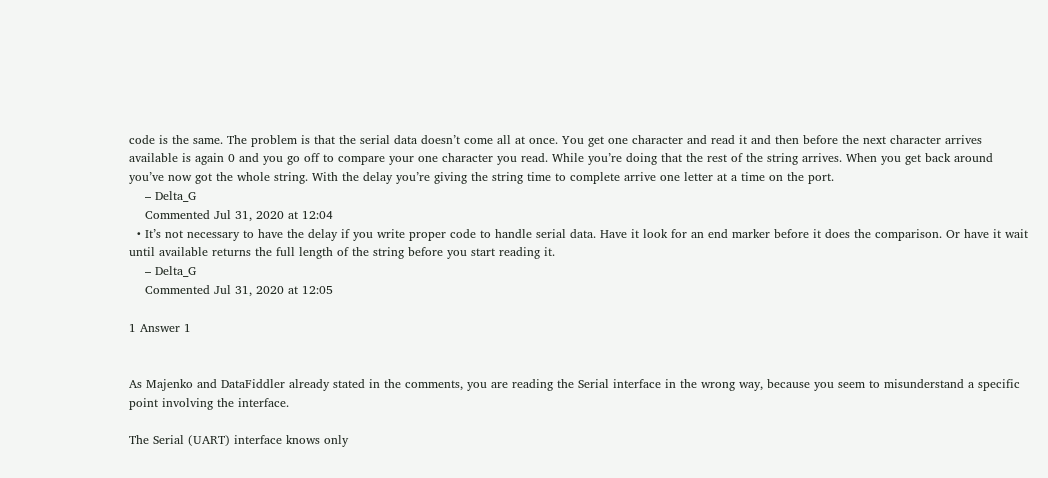code is the same. The problem is that the serial data doesn’t come all at once. You get one character and read it and then before the next character arrives available is again 0 and you go off to compare your one character you read. While you’re doing that the rest of the string arrives. When you get back around you’ve now got the whole string. With the delay you’re giving the string time to complete arrive one letter at a time on the port.
    – Delta_G
    Commented Jul 31, 2020 at 12:04
  • It’s not necessary to have the delay if you write proper code to handle serial data. Have it look for an end marker before it does the comparison. Or have it wait until available returns the full length of the string before you start reading it.
    – Delta_G
    Commented Jul 31, 2020 at 12:05

1 Answer 1


As Majenko and DataFiddler already stated in the comments, you are reading the Serial interface in the wrong way, because you seem to misunderstand a specific point involving the interface.

The Serial (UART) interface knows only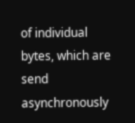of individual bytes, which are send asynchronously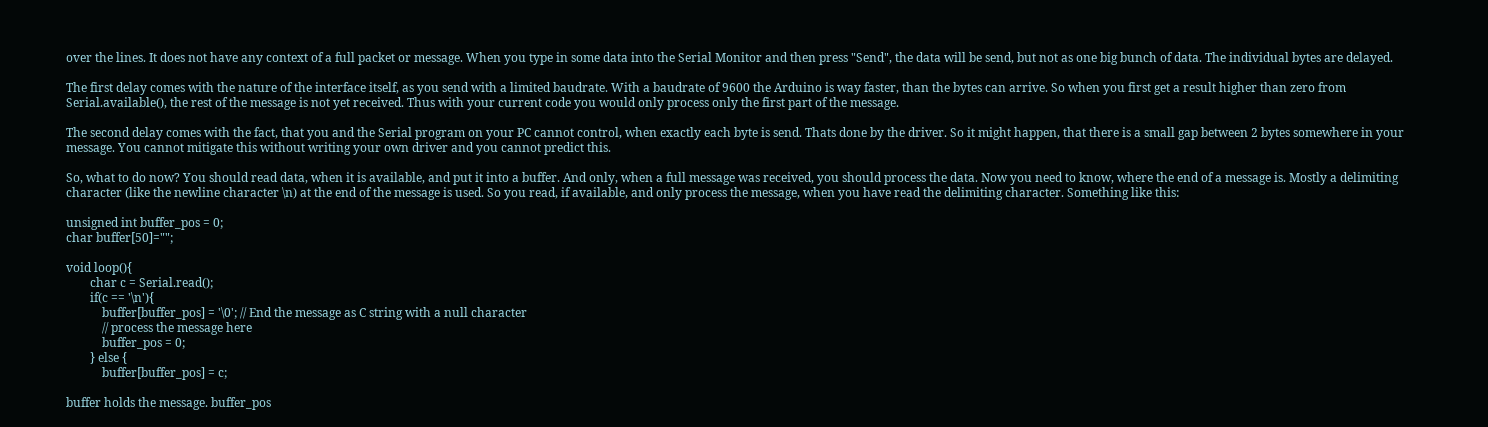over the lines. It does not have any context of a full packet or message. When you type in some data into the Serial Monitor and then press "Send", the data will be send, but not as one big bunch of data. The individual bytes are delayed.

The first delay comes with the nature of the interface itself, as you send with a limited baudrate. With a baudrate of 9600 the Arduino is way faster, than the bytes can arrive. So when you first get a result higher than zero from Serial.available(), the rest of the message is not yet received. Thus with your current code you would only process only the first part of the message.

The second delay comes with the fact, that you and the Serial program on your PC cannot control, when exactly each byte is send. Thats done by the driver. So it might happen, that there is a small gap between 2 bytes somewhere in your message. You cannot mitigate this without writing your own driver and you cannot predict this.

So, what to do now? You should read data, when it is available, and put it into a buffer. And only, when a full message was received, you should process the data. Now you need to know, where the end of a message is. Mostly a delimiting character (like the newline character \n) at the end of the message is used. So you read, if available, and only process the message, when you have read the delimiting character. Something like this:

unsigned int buffer_pos = 0;
char buffer[50]="";

void loop(){
        char c = Serial.read();
        if(c == '\n'){
            buffer[buffer_pos] = '\0'; // End the message as C string with a null character
            // process the message here
            buffer_pos = 0;
        } else {
            buffer[buffer_pos] = c;

buffer holds the message. buffer_pos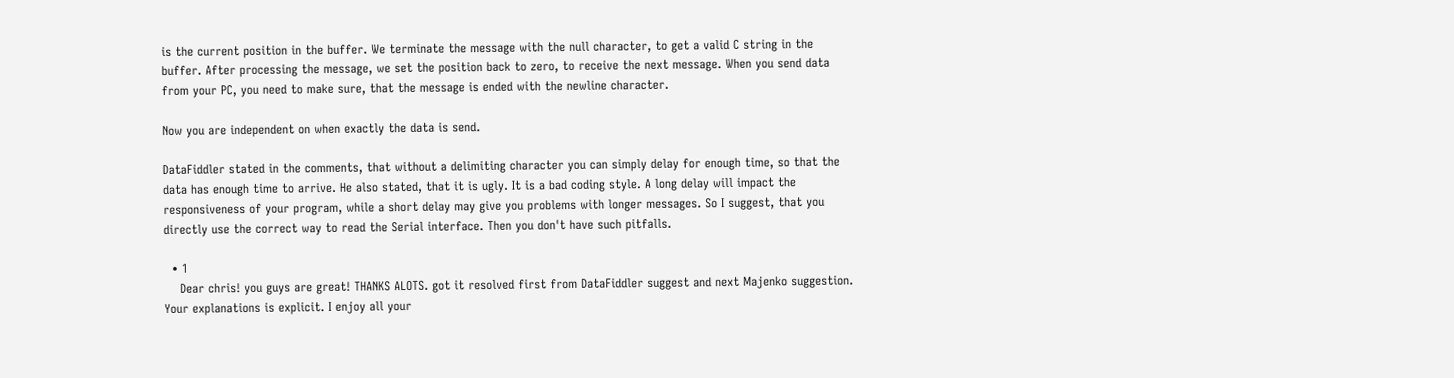is the current position in the buffer. We terminate the message with the null character, to get a valid C string in the buffer. After processing the message, we set the position back to zero, to receive the next message. When you send data from your PC, you need to make sure, that the message is ended with the newline character.

Now you are independent on when exactly the data is send.

DataFiddler stated in the comments, that without a delimiting character you can simply delay for enough time, so that the data has enough time to arrive. He also stated, that it is ugly. It is a bad coding style. A long delay will impact the responsiveness of your program, while a short delay may give you problems with longer messages. So I suggest, that you directly use the correct way to read the Serial interface. Then you don't have such pitfalls.

  • 1
    Dear chris! you guys are great! THANKS ALOTS. got it resolved first from DataFiddler suggest and next Majenko suggestion. Your explanations is explicit. I enjoy all your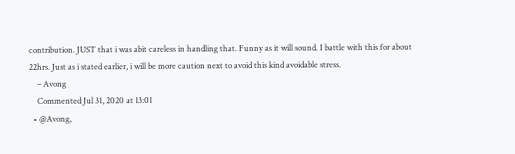contribution. JUST that i was abit careless in handling that. Funny as it will sound. I battle with this for about 22hrs. Just as i stated earlier, i will be more caution next to avoid this kind avoidable stress.
    – Avong
    Commented Jul 31, 2020 at 13:01
  • @Avong,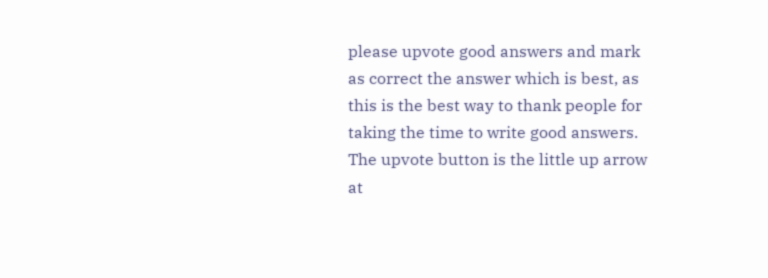please upvote good answers and mark as correct the answer which is best, as this is the best way to thank people for taking the time to write good answers. The upvote button is the little up arrow at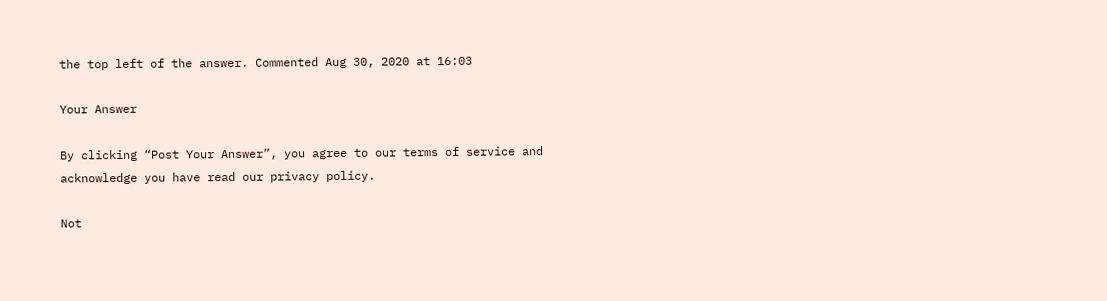the top left of the answer. Commented Aug 30, 2020 at 16:03

Your Answer

By clicking “Post Your Answer”, you agree to our terms of service and acknowledge you have read our privacy policy.

Not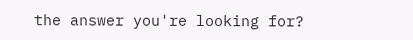the answer you're looking for?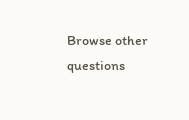Browse other questions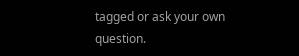tagged or ask your own question.